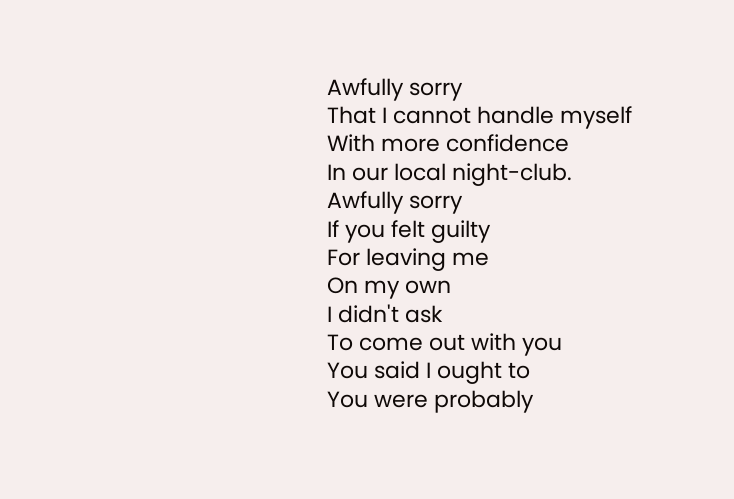Awfully sorry
That I cannot handle myself
With more confidence
In our local night-club.
Awfully sorry
If you felt guilty
For leaving me
On my own
I didn't ask
To come out with you
You said I ought to
You were probably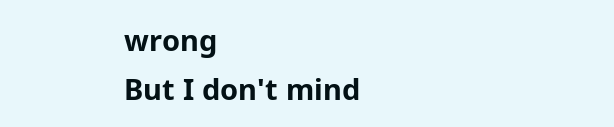wrong
But I don't mind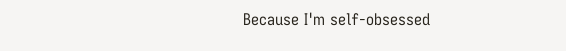Because I'm self-obsessed